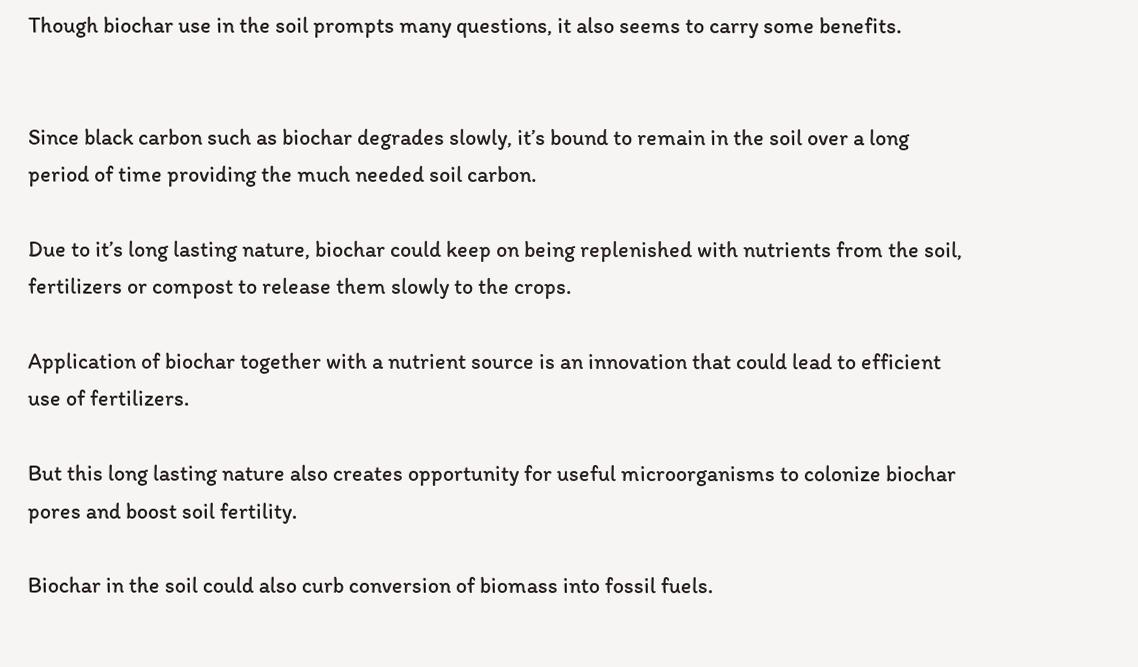Though biochar use in the soil prompts many questions, it also seems to carry some benefits.


Since black carbon such as biochar degrades slowly, it’s bound to remain in the soil over a long period of time providing the much needed soil carbon.

Due to it’s long lasting nature, biochar could keep on being replenished with nutrients from the soil, fertilizers or compost to release them slowly to the crops.

Application of biochar together with a nutrient source is an innovation that could lead to efficient use of fertilizers.

But this long lasting nature also creates opportunity for useful microorganisms to colonize biochar pores and boost soil fertility.

Biochar in the soil could also curb conversion of biomass into fossil fuels.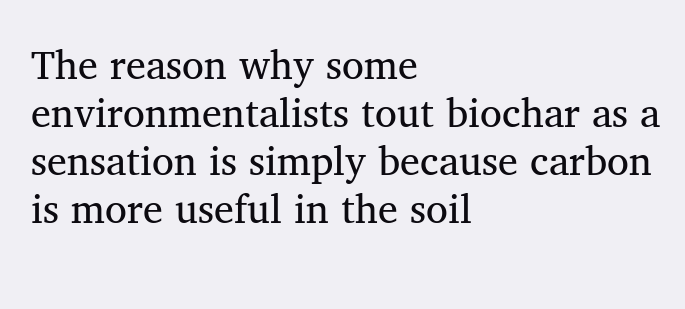The reason why some environmentalists tout biochar as a sensation is simply because carbon is more useful in the soil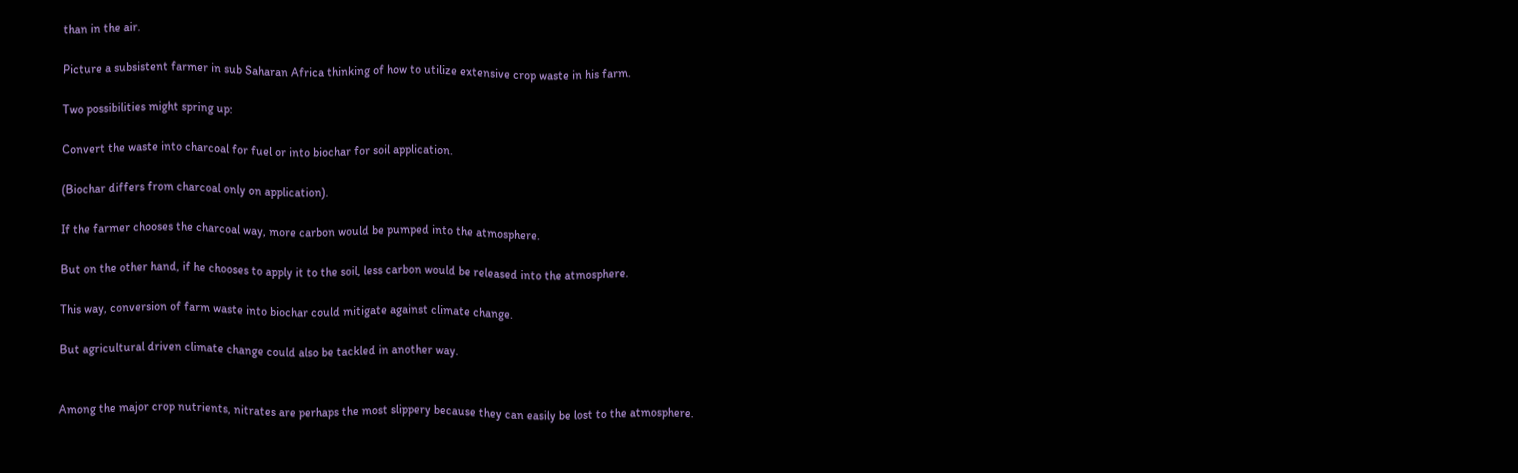than in the air.

Picture a subsistent farmer in sub Saharan Africa thinking of how to utilize extensive crop waste in his farm.

Two possibilities might spring up:

Convert the waste into charcoal for fuel or into biochar for soil application.

(Biochar differs from charcoal only on application).

If the farmer chooses the charcoal way, more carbon would be pumped into the atmosphere.

But on the other hand, if he chooses to apply it to the soil, less carbon would be released into the atmosphere.

This way, conversion of farm waste into biochar could mitigate against climate change.

But agricultural driven climate change could also be tackled in another way.


Among the major crop nutrients, nitrates are perhaps the most slippery because they can easily be lost to the atmosphere.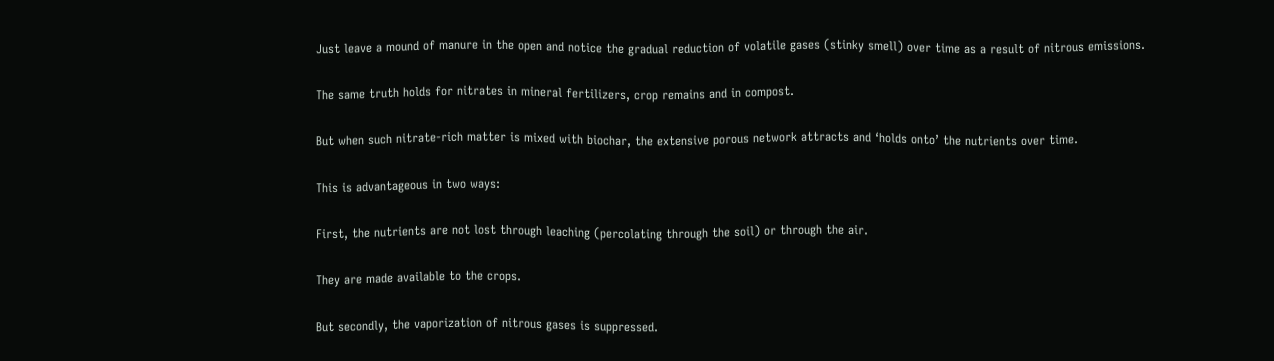Just leave a mound of manure in the open and notice the gradual reduction of volatile gases (stinky smell) over time as a result of nitrous emissions.

The same truth holds for nitrates in mineral fertilizers, crop remains and in compost.

But when such nitrate-rich matter is mixed with biochar, the extensive porous network attracts and ‘holds onto’ the nutrients over time.

This is advantageous in two ways:

First, the nutrients are not lost through leaching (percolating through the soil) or through the air.

They are made available to the crops.

But secondly, the vaporization of nitrous gases is suppressed.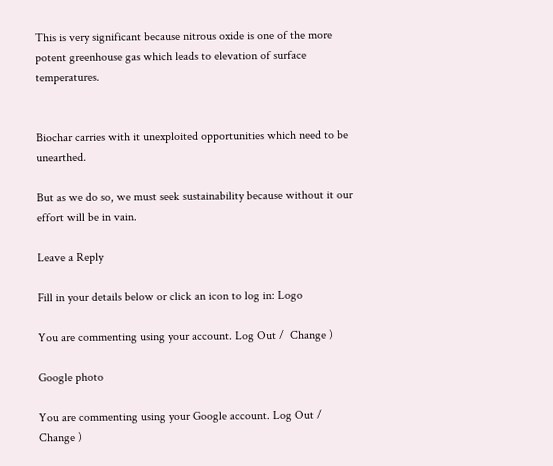This is very significant because nitrous oxide is one of the more potent greenhouse gas which leads to elevation of surface temperatures.


Biochar carries with it unexploited opportunities which need to be unearthed.

But as we do so, we must seek sustainability because without it our effort will be in vain.

Leave a Reply

Fill in your details below or click an icon to log in: Logo

You are commenting using your account. Log Out /  Change )

Google photo

You are commenting using your Google account. Log Out /  Change )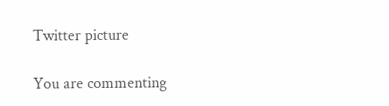Twitter picture

You are commenting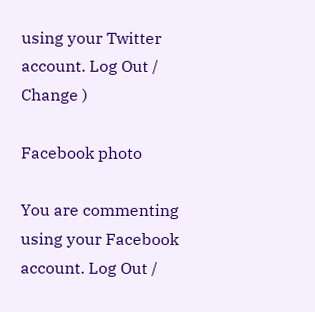using your Twitter account. Log Out /  Change )

Facebook photo

You are commenting using your Facebook account. Log Out /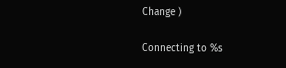Change )

Connecting to %s